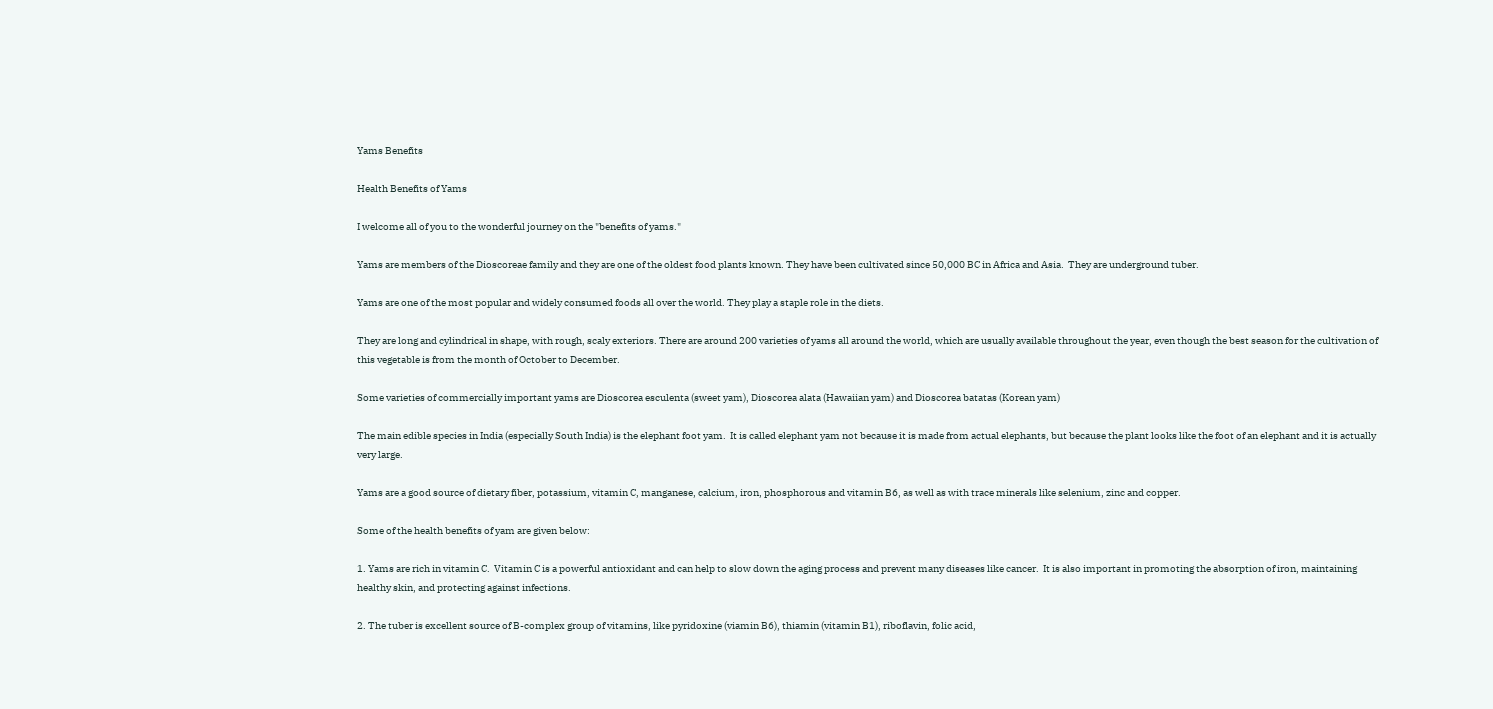Yams Benefits

Health Benefits of Yams

I welcome all of you to the wonderful journey on the "benefits of yams."

Yams are members of the Dioscoreae family and they are one of the oldest food plants known. They have been cultivated since 50,000 BC in Africa and Asia.  They are underground tuber.

Yams are one of the most popular and widely consumed foods all over the world. They play a staple role in the diets.

They are long and cylindrical in shape, with rough, scaly exteriors. There are around 200 varieties of yams all around the world, which are usually available throughout the year, even though the best season for the cultivation of this vegetable is from the month of October to December.

Some varieties of commercially important yams are Dioscorea esculenta (sweet yam), Dioscorea alata (Hawaiian yam) and Dioscorea batatas (Korean yam)

The main edible species in India (especially South India) is the elephant foot yam.  It is called elephant yam not because it is made from actual elephants, but because the plant looks like the foot of an elephant and it is actually very large.

Yams are a good source of dietary fiber, potassium, vitamin C, manganese, calcium, iron, phosphorous and vitamin B6, as well as with trace minerals like selenium, zinc and copper.

Some of the health benefits of yam are given below:

1. Yams are rich in vitamin C.  Vitamin C is a powerful antioxidant and can help to slow down the aging process and prevent many diseases like cancer.  It is also important in promoting the absorption of iron, maintaining healthy skin, and protecting against infections.

2. The tuber is excellent source of B-complex group of vitamins, like pyridoxine (viamin B6), thiamin (vitamin B1), riboflavin, folic acid,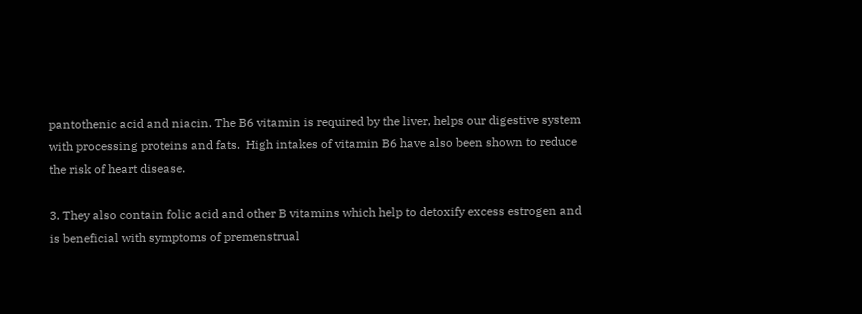pantothenic acid and niacin. The B6 vitamin is required by the liver, helps our digestive system with processing proteins and fats.  High intakes of vitamin B6 have also been shown to reduce the risk of heart disease.

3. They also contain folic acid and other B vitamins which help to detoxify excess estrogen and is beneficial with symptoms of premenstrual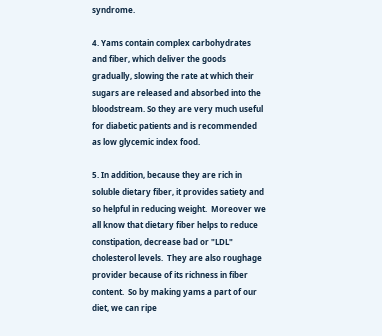syndrome.

4. Yams contain complex carbohydrates and fiber, which deliver the goods gradually, slowing the rate at which their sugars are released and absorbed into the bloodstream. So they are very much useful for diabetic patients and is recommended as low glycemic index food.

5. In addition, because they are rich in soluble dietary fiber, it provides satiety and so helpful in reducing weight.  Moreover we all know that dietary fiber helps to reduce constipation, decrease bad or "LDL" cholesterol levels.  They are also roughage provider because of its richness in fiber content.  So by making yams a part of our diet, we can ripe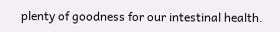plenty of goodness for our intestinal health.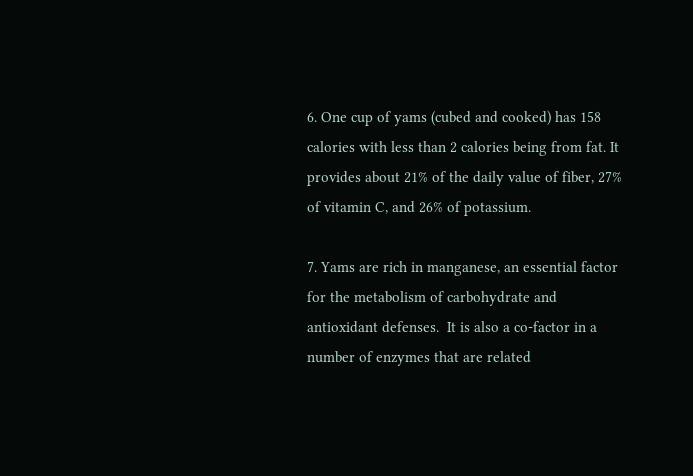6. One cup of yams (cubed and cooked) has 158 calories with less than 2 calories being from fat. It provides about 21% of the daily value of fiber, 27% of vitamin C, and 26% of potassium.

7. Yams are rich in manganese, an essential factor for the metabolism of carbohydrate and antioxidant defenses.  It is also a co-factor in a number of enzymes that are related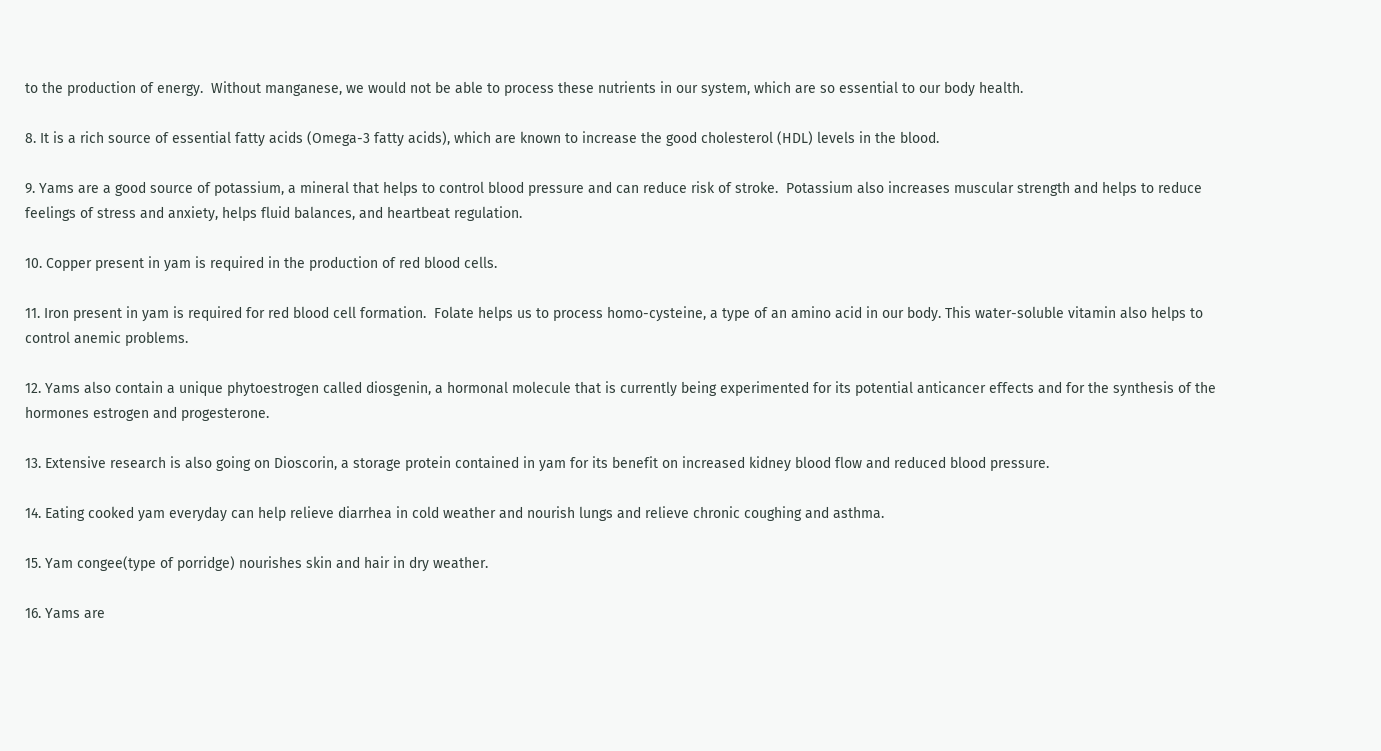to the production of energy.  Without manganese, we would not be able to process these nutrients in our system, which are so essential to our body health.

8. It is a rich source of essential fatty acids (Omega-3 fatty acids), which are known to increase the good cholesterol (HDL) levels in the blood.

9. Yams are a good source of potassium, a mineral that helps to control blood pressure and can reduce risk of stroke.  Potassium also increases muscular strength and helps to reduce feelings of stress and anxiety, helps fluid balances, and heartbeat regulation.

10. Copper present in yam is required in the production of red blood cells.

11. Iron present in yam is required for red blood cell formation.  Folate helps us to process homo-cysteine, a type of an amino acid in our body. This water-soluble vitamin also helps to control anemic problems.

12. Yams also contain a unique phytoestrogen called diosgenin, a hormonal molecule that is currently being experimented for its potential anticancer effects and for the synthesis of the hormones estrogen and progesterone.

13. Extensive research is also going on Dioscorin, a storage protein contained in yam for its benefit on increased kidney blood flow and reduced blood pressure.

14. Eating cooked yam everyday can help relieve diarrhea in cold weather and nourish lungs and relieve chronic coughing and asthma.

15. Yam congee(type of porridge) nourishes skin and hair in dry weather.

16. Yams are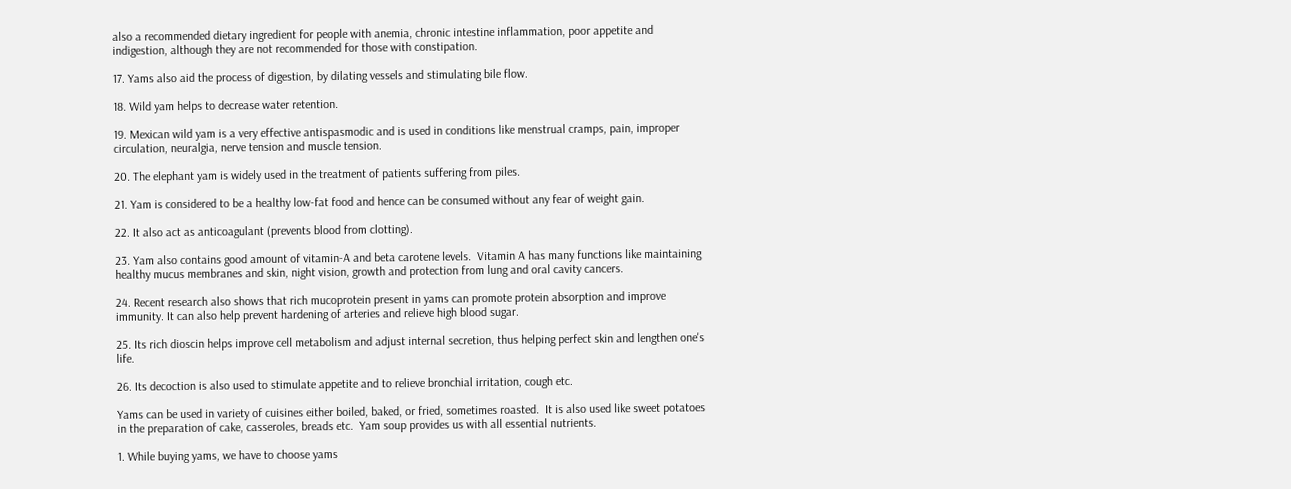also a recommended dietary ingredient for people with anemia, chronic intestine inflammation, poor appetite and indigestion, although they are not recommended for those with constipation.

17. Yams also aid the process of digestion, by dilating vessels and stimulating bile flow.

18. Wild yam helps to decrease water retention.

19. Mexican wild yam is a very effective antispasmodic and is used in conditions like menstrual cramps, pain, improper circulation, neuralgia, nerve tension and muscle tension.

20. The elephant yam is widely used in the treatment of patients suffering from piles.

21. Yam is considered to be a healthy low-fat food and hence can be consumed without any fear of weight gain.

22. It also act as anticoagulant (prevents blood from clotting).

23. Yam also contains good amount of vitamin-A and beta carotene levels.  Vitamin A has many functions like maintaining healthy mucus membranes and skin, night vision, growth and protection from lung and oral cavity cancers.

24. Recent research also shows that rich mucoprotein present in yams can promote protein absorption and improve immunity. It can also help prevent hardening of arteries and relieve high blood sugar.

25. Its rich dioscin helps improve cell metabolism and adjust internal secretion, thus helping perfect skin and lengthen one's life.

26. Its decoction is also used to stimulate appetite and to relieve bronchial irritation, cough etc.

Yams can be used in variety of cuisines either boiled, baked, or fried, sometimes roasted.  It is also used like sweet potatoes in the preparation of cake, casseroles, breads etc.  Yam soup provides us with all essential nutrients.

1. While buying yams, we have to choose yams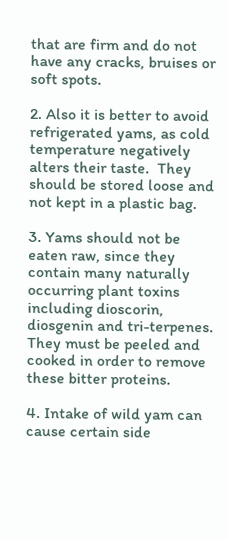that are firm and do not have any cracks, bruises or soft spots.

2. Also it is better to avoid refrigerated yams, as cold temperature negatively alters their taste.  They should be stored loose and not kept in a plastic bag.

3. Yams should not be eaten raw, since they contain many naturally occurring plant toxins including dioscorin, diosgenin and tri-terpenes.  They must be peeled and cooked in order to remove these bitter proteins.

4. Intake of wild yam can cause certain side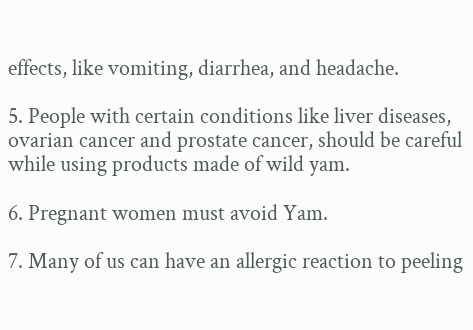effects, like vomiting, diarrhea, and headache.

5. People with certain conditions like liver diseases, ovarian cancer and prostate cancer, should be careful while using products made of wild yam.

6. Pregnant women must avoid Yam.

7. Many of us can have an allergic reaction to peeling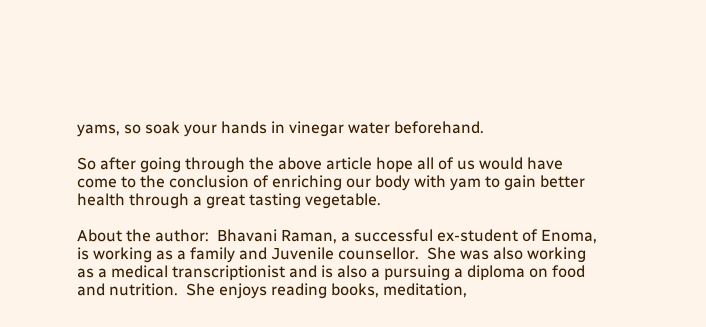yams, so soak your hands in vinegar water beforehand.

So after going through the above article hope all of us would have come to the conclusion of enriching our body with yam to gain better health through a great tasting vegetable.

About the author:  Bhavani Raman, a successful ex-student of Enoma, is working as a family and Juvenile counsellor.  She was also working as a medical transcriptionist and is also a pursuing a diploma on food and nutrition.  She enjoys reading books, meditation,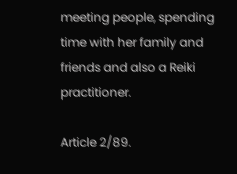meeting people, spending time with her family and friends and also a Reiki practitioner.

Article 2/89.